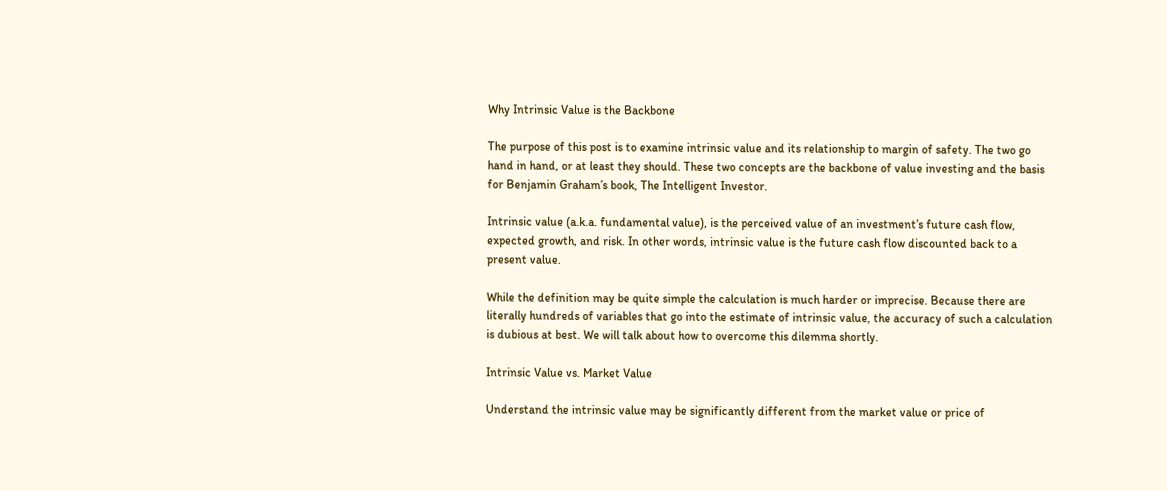Why Intrinsic Value is the Backbone

The purpose of this post is to examine intrinsic value and its relationship to margin of safety. The two go hand in hand, or at least they should. These two concepts are the backbone of value investing and the basis for Benjamin Graham’s book, The Intelligent Investor.

Intrinsic value (a.k.a. fundamental value), is the perceived value of an investment’s future cash flow, expected growth, and risk. In other words, intrinsic value is the future cash flow discounted back to a present value.

While the definition may be quite simple the calculation is much harder or imprecise. Because there are literally hundreds of variables that go into the estimate of intrinsic value, the accuracy of such a calculation is dubious at best. We will talk about how to overcome this dilemma shortly.

Intrinsic Value vs. Market Value

Understand the intrinsic value may be significantly different from the market value or price of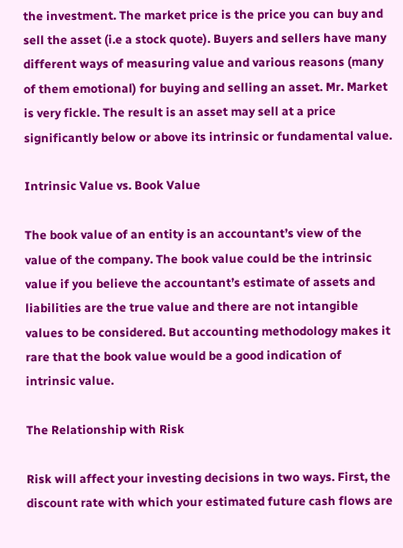the investment. The market price is the price you can buy and sell the asset (i.e a stock quote). Buyers and sellers have many different ways of measuring value and various reasons (many of them emotional) for buying and selling an asset. Mr. Market is very fickle. The result is an asset may sell at a price significantly below or above its intrinsic or fundamental value.

Intrinsic Value vs. Book Value

The book value of an entity is an accountant’s view of the value of the company. The book value could be the intrinsic value if you believe the accountant’s estimate of assets and liabilities are the true value and there are not intangible values to be considered. But accounting methodology makes it rare that the book value would be a good indication of intrinsic value.

The Relationship with Risk

Risk will affect your investing decisions in two ways. First, the discount rate with which your estimated future cash flows are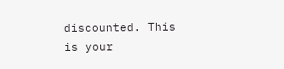discounted. This is your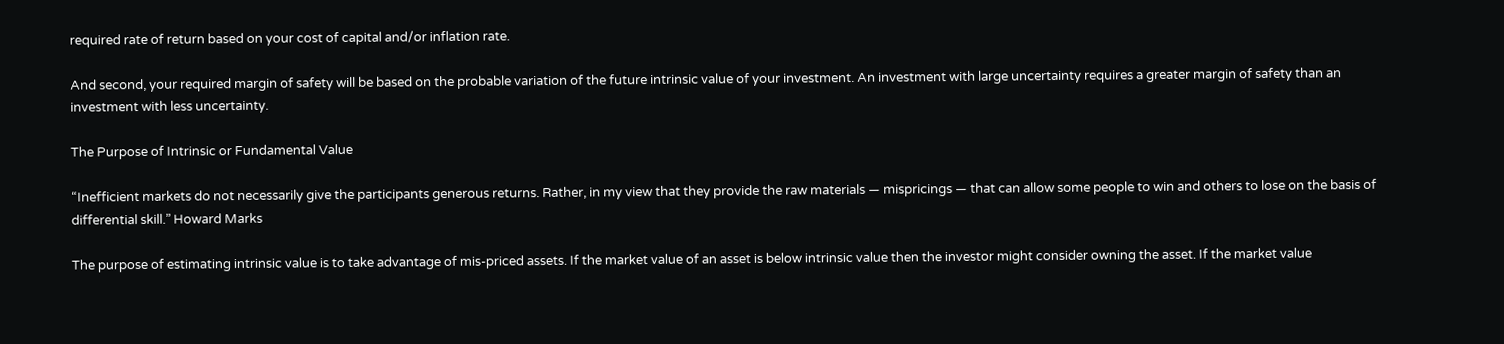required rate of return based on your cost of capital and/or inflation rate.

And second, your required margin of safety will be based on the probable variation of the future intrinsic value of your investment. An investment with large uncertainty requires a greater margin of safety than an investment with less uncertainty.

The Purpose of Intrinsic or Fundamental Value

“Inefficient markets do not necessarily give the participants generous returns. Rather, in my view that they provide the raw materials — mispricings — that can allow some people to win and others to lose on the basis of differential skill.” Howard Marks

The purpose of estimating intrinsic value is to take advantage of mis-priced assets. If the market value of an asset is below intrinsic value then the investor might consider owning the asset. If the market value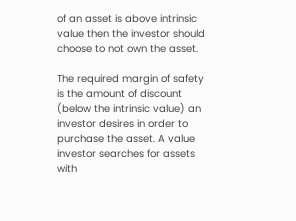of an asset is above intrinsic value then the investor should choose to not own the asset.

The required margin of safety is the amount of discount (below the intrinsic value) an investor desires in order to purchase the asset. A value investor searches for assets with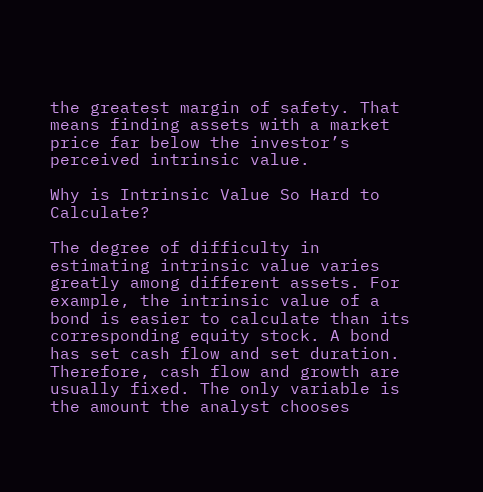the greatest margin of safety. That means finding assets with a market price far below the investor’s perceived intrinsic value.

Why is Intrinsic Value So Hard to Calculate?

The degree of difficulty in estimating intrinsic value varies greatly among different assets. For example, the intrinsic value of a bond is easier to calculate than its corresponding equity stock. A bond has set cash flow and set duration. Therefore, cash flow and growth are usually fixed. The only variable is the amount the analyst chooses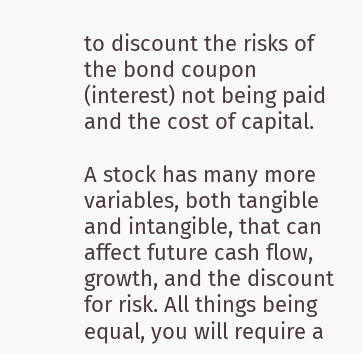to discount the risks of the bond coupon (interest) not being paid and the cost of capital.

A stock has many more variables, both tangible and intangible, that can affect future cash flow, growth, and the discount for risk. All things being equal, you will require a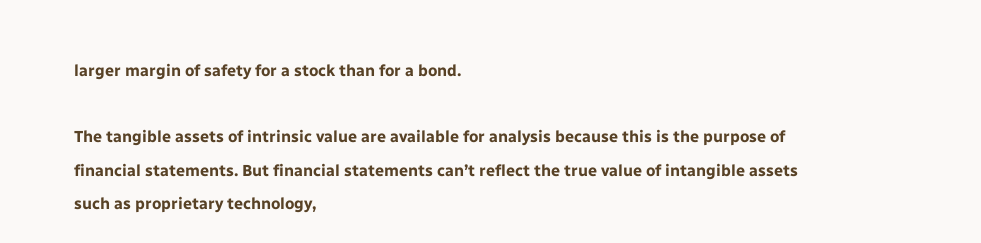larger margin of safety for a stock than for a bond.

The tangible assets of intrinsic value are available for analysis because this is the purpose of financial statements. But financial statements can’t reflect the true value of intangible assets such as proprietary technology,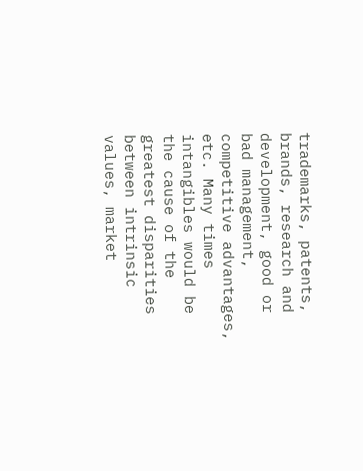trademarks, patents, brands, research and development, good or bad management, competitive advantages, etc. Many times intangibles would be the cause of the greatest disparities between intrinsic values, market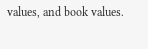values, and book values.